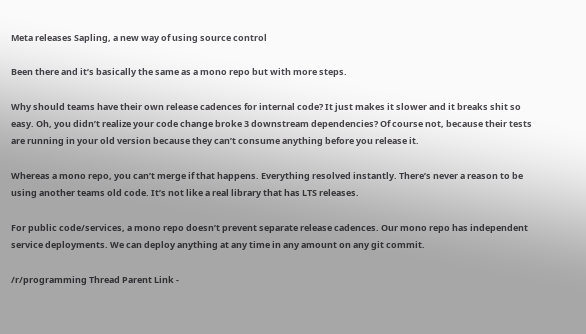Meta releases Sapling, a new way of using source control

Been there and it’s basically the same as a mono repo but with more steps.

Why should teams have their own release cadences for internal code? It just makes it slower and it breaks shit so easy. Oh, you didn’t realize your code change broke 3 downstream dependencies? Of course not, because their tests are running in your old version because they can’t consume anything before you release it.

Whereas a mono repo, you can’t merge if that happens. Everything resolved instantly. There’s never a reason to be using another teams old code. It’s not like a real library that has LTS releases.

For public code/services, a mono repo doesn’t prevent separate release cadences. Our mono repo has independent service deployments. We can deploy anything at any time in any amount on any git commit.

/r/programming Thread Parent Link -